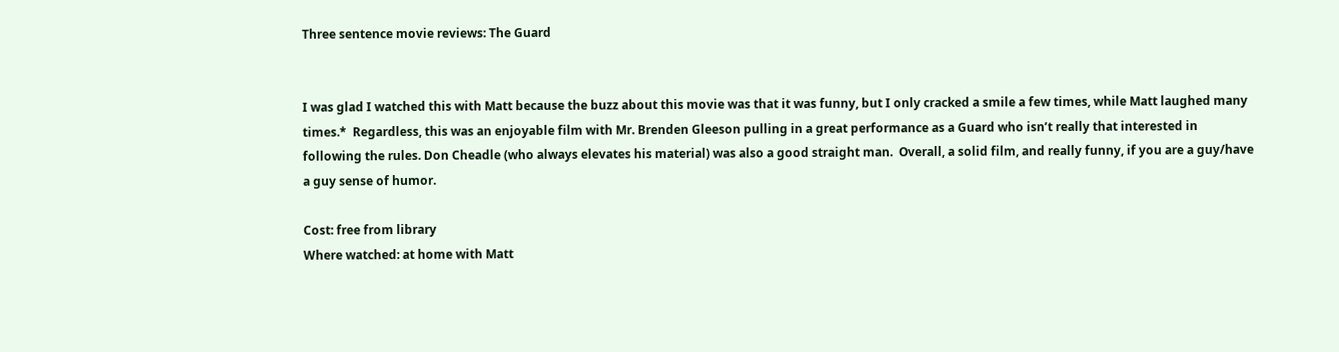Three sentence movie reviews: The Guard


I was glad I watched this with Matt because the buzz about this movie was that it was funny, but I only cracked a smile a few times, while Matt laughed many times.*  Regardless, this was an enjoyable film with Mr. Brenden Gleeson pulling in a great performance as a Guard who isn’t really that interested in following the rules. Don Cheadle (who always elevates his material) was also a good straight man.  Overall, a solid film, and really funny, if you are a guy/have a guy sense of humor.

Cost: free from library
Where watched: at home with Matt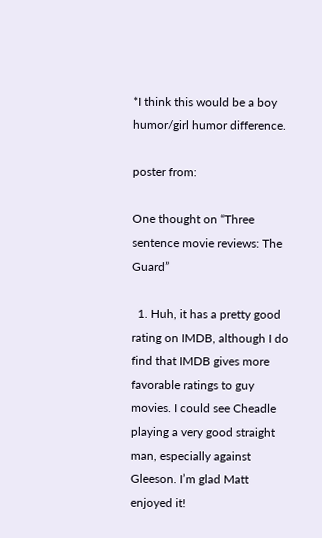*I think this would be a boy humor/girl humor difference.

poster from:

One thought on “Three sentence movie reviews: The Guard”

  1. Huh, it has a pretty good rating on IMDB, although I do find that IMDB gives more favorable ratings to guy movies. I could see Cheadle playing a very good straight man, especially against Gleeson. I’m glad Matt enjoyed it!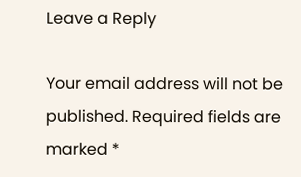Leave a Reply

Your email address will not be published. Required fields are marked *